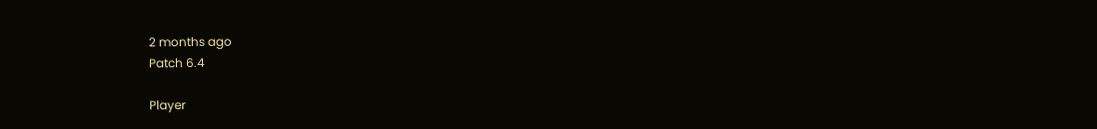2 months ago
Patch 6.4

Player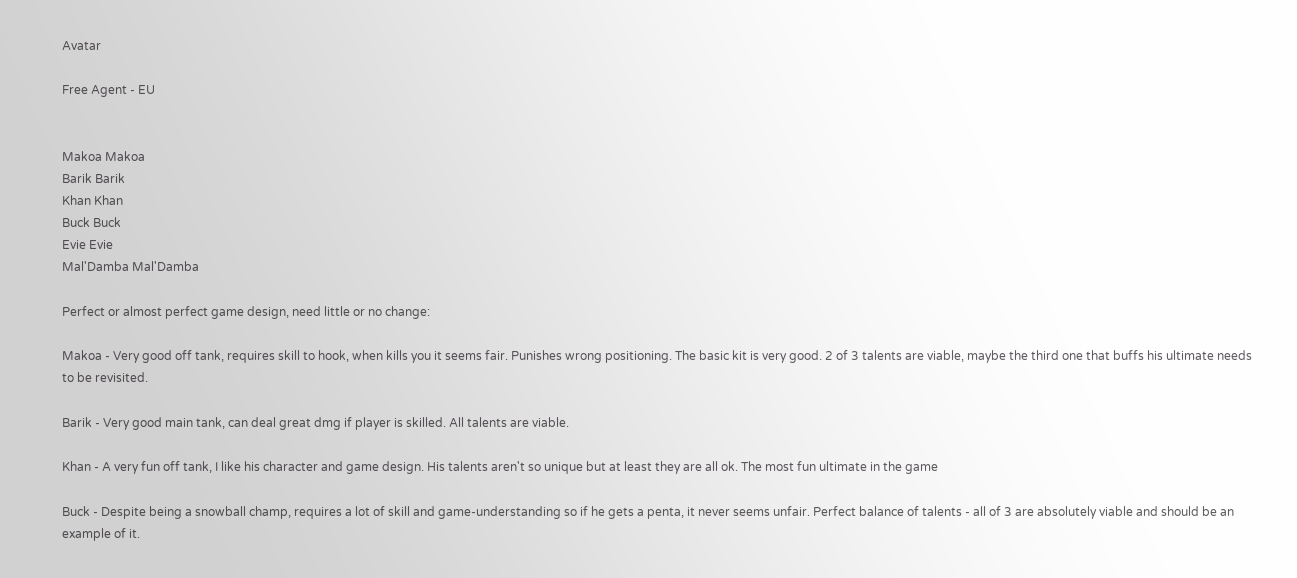Avatar

Free Agent - EU


Makoa Makoa
Barik Barik
Khan Khan
Buck Buck
Evie Evie
Mal'Damba Mal'Damba

Perfect or almost perfect game design, need little or no change:

Makoa - Very good off tank, requires skill to hook, when kills you it seems fair. Punishes wrong positioning. The basic kit is very good. 2 of 3 talents are viable, maybe the third one that buffs his ultimate needs to be revisited.

Barik - Very good main tank, can deal great dmg if player is skilled. All talents are viable.

Khan - A very fun off tank, I like his character and game design. His talents aren't so unique but at least they are all ok. The most fun ultimate in the game

Buck - Despite being a snowball champ, requires a lot of skill and game-understanding so if he gets a penta, it never seems unfair. Perfect balance of talents - all of 3 are absolutely viable and should be an example of it.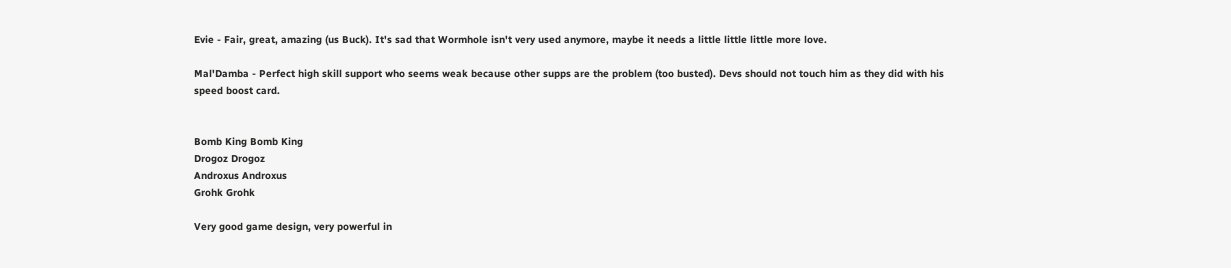Evie - Fair, great, amazing (us Buck). It's sad that Wormhole isn't very used anymore, maybe it needs a little little little more love.

Mal'Damba - Perfect high skill support who seems weak because other supps are the problem (too busted). Devs should not touch him as they did with his speed boost card.


Bomb King Bomb King
Drogoz Drogoz
Androxus Androxus
Grohk Grohk

Very good game design, very powerful in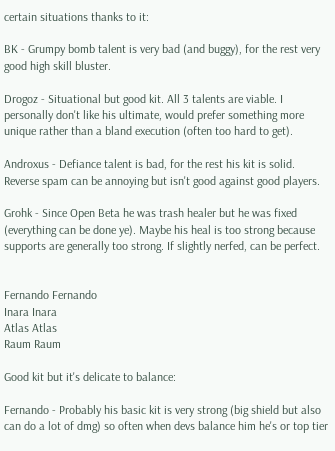certain situations thanks to it:

BK - Grumpy bomb talent is very bad (and buggy), for the rest very good high skill bluster.

Drogoz - Situational but good kit. All 3 talents are viable. I personally don't like his ultimate, would prefer something more unique rather than a bland execution (often too hard to get).

Androxus - Defiance talent is bad, for the rest his kit is solid. Reverse spam can be annoying but isn't good against good players.

Grohk - Since Open Beta he was trash healer but he was fixed (everything can be done ye). Maybe his heal is too strong because supports are generally too strong. If slightly nerfed, can be perfect.


Fernando Fernando
Inara Inara
Atlas Atlas
Raum Raum

Good kit but it's delicate to balance:

Fernando - Probably his basic kit is very strong (big shield but also can do a lot of dmg) so often when devs balance him he's or top tier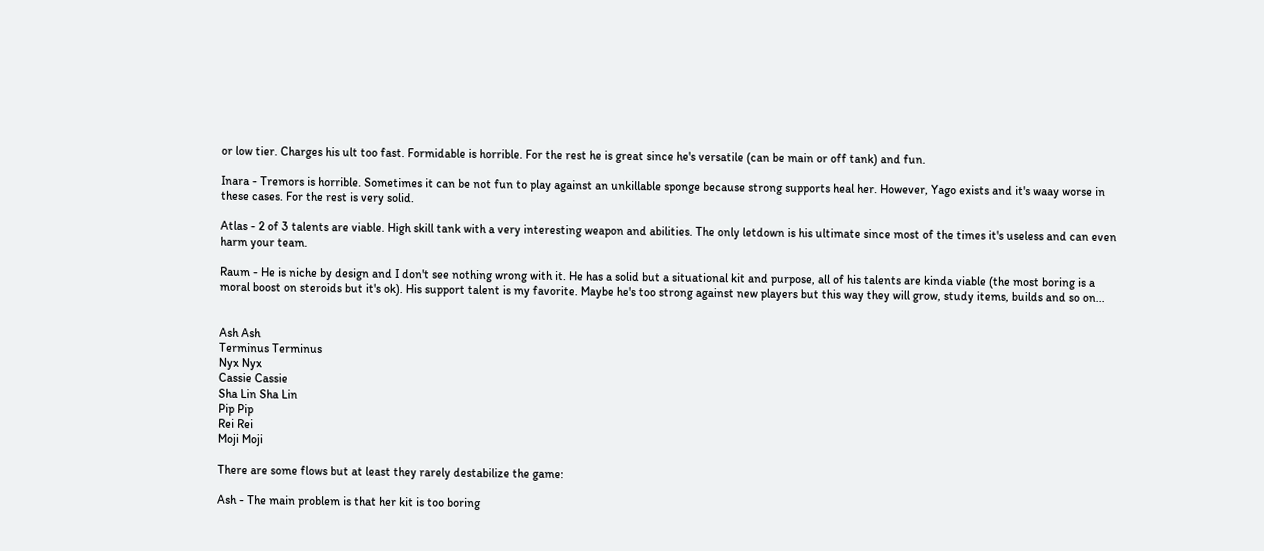or low tier. Charges his ult too fast. Formidable is horrible. For the rest he is great since he's versatile (can be main or off tank) and fun.

Inara - Tremors is horrible. Sometimes it can be not fun to play against an unkillable sponge because strong supports heal her. However, Yago exists and it's waay worse in these cases. For the rest is very solid.

Atlas - 2 of 3 talents are viable. High skill tank with a very interesting weapon and abilities. The only letdown is his ultimate since most of the times it's useless and can even harm your team.

Raum - He is niche by design and I don't see nothing wrong with it. He has a solid but a situational kit and purpose, all of his talents are kinda viable (the most boring is a moral boost on steroids but it's ok). His support talent is my favorite. Maybe he's too strong against new players but this way they will grow, study items, builds and so on...


Ash Ash
Terminus Terminus
Nyx Nyx
Cassie Cassie
Sha Lin Sha Lin
Pip Pip
Rei Rei
Moji Moji

There are some flows but at least they rarely destabilize the game:

Ash - The main problem is that her kit is too boring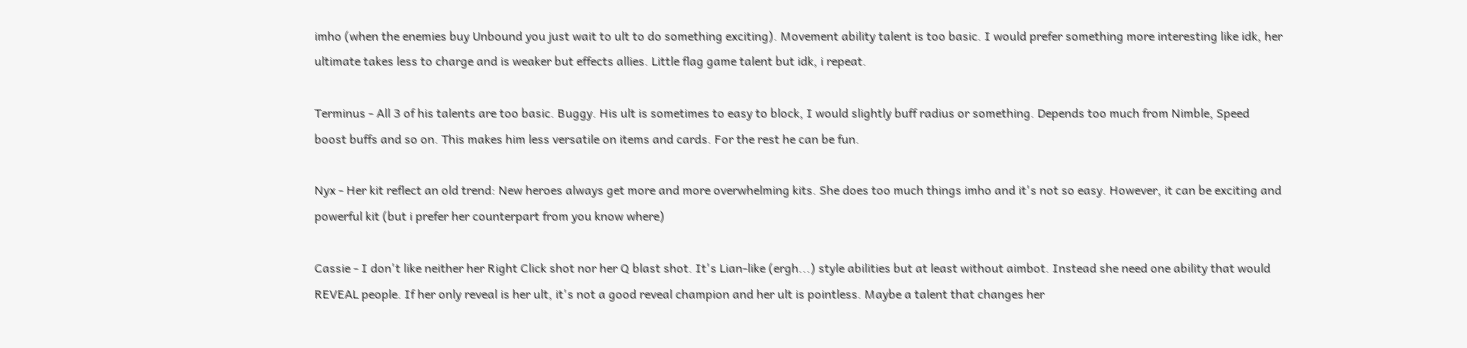imho (when the enemies buy Unbound you just wait to ult to do something exciting). Movement ability talent is too basic. I would prefer something more interesting like idk, her ultimate takes less to charge and is weaker but effects allies. Little flag game talent but idk, i repeat.

Terminus - All 3 of his talents are too basic. Buggy. His ult is sometimes to easy to block, I would slightly buff radius or something. Depends too much from Nimble, Speed boost buffs and so on. This makes him less versatile on items and cards. For the rest he can be fun.

Nyx - Her kit reflect an old trend: New heroes always get more and more overwhelming kits. She does too much things imho and it's not so easy. However, it can be exciting and powerful kit (but i prefer her counterpart from you know where)

Cassie - I don't like neither her Right Click shot nor her Q blast shot. It's Lian-like (ergh...) style abilities but at least without aimbot. Instead she need one ability that would REVEAL people. If her only reveal is her ult, it's not a good reveal champion and her ult is pointless. Maybe a talent that changes her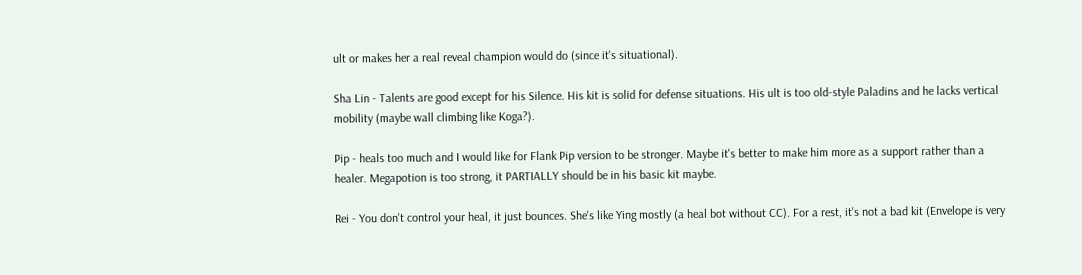ult or makes her a real reveal champion would do (since it's situational).

Sha Lin - Talents are good except for his Silence. His kit is solid for defense situations. His ult is too old-style Paladins and he lacks vertical mobility (maybe wall climbing like Koga?).

Pip - heals too much and I would like for Flank Pip version to be stronger. Maybe it's better to make him more as a support rather than a healer. Megapotion is too strong, it PARTIALLY should be in his basic kit maybe.

Rei - You don't control your heal, it just bounces. She's like Ying mostly (a heal bot without CC). For a rest, it's not a bad kit (Envelope is very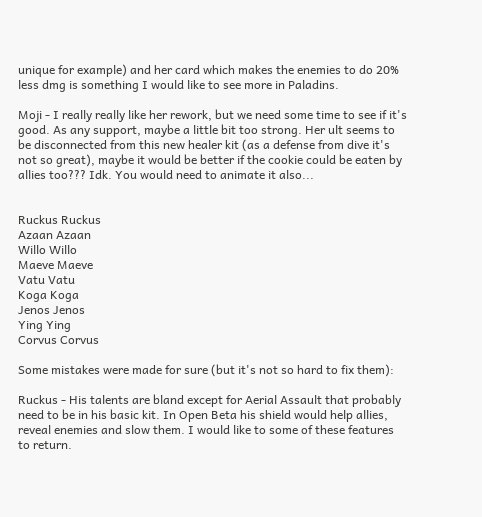unique for example) and her card which makes the enemies to do 20% less dmg is something I would like to see more in Paladins.

Moji - I really really like her rework, but we need some time to see if it's good. As any support, maybe a little bit too strong. Her ult seems to be disconnected from this new healer kit (as a defense from dive it's not so great), maybe it would be better if the cookie could be eaten by allies too??? Idk. You would need to animate it also...


Ruckus Ruckus
Azaan Azaan
Willo Willo
Maeve Maeve
Vatu Vatu
Koga Koga
Jenos Jenos
Ying Ying
Corvus Corvus

Some mistakes were made for sure (but it's not so hard to fix them):

Ruckus - His talents are bland except for Aerial Assault that probably need to be in his basic kit. In Open Beta his shield would help allies, reveal enemies and slow them. I would like to some of these features to return.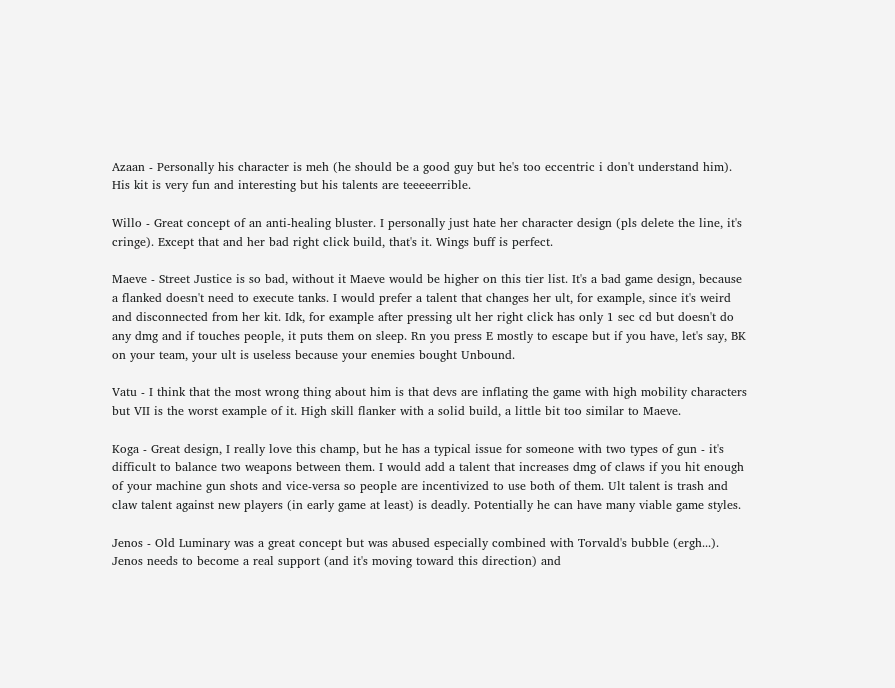Azaan - Personally his character is meh (he should be a good guy but he's too eccentric i don't understand him). His kit is very fun and interesting but his talents are teeeeerrible.

Willo - Great concept of an anti-healing bluster. I personally just hate her character design (pls delete the line, it's cringe). Except that and her bad right click build, that's it. Wings buff is perfect.

Maeve - Street Justice is so bad, without it Maeve would be higher on this tier list. It's a bad game design, because a flanked doesn't need to execute tanks. I would prefer a talent that changes her ult, for example, since it's weird and disconnected from her kit. Idk, for example after pressing ult her right click has only 1 sec cd but doesn't do any dmg and if touches people, it puts them on sleep. Rn you press E mostly to escape but if you have, let's say, BK on your team, your ult is useless because your enemies bought Unbound.

Vatu - I think that the most wrong thing about him is that devs are inflating the game with high mobility characters but VII is the worst example of it. High skill flanker with a solid build, a little bit too similar to Maeve.

Koga - Great design, I really love this champ, but he has a typical issue for someone with two types of gun - it's difficult to balance two weapons between them. I would add a talent that increases dmg of claws if you hit enough of your machine gun shots and vice-versa so people are incentivized to use both of them. Ult talent is trash and claw talent against new players (in early game at least) is deadly. Potentially he can have many viable game styles.

Jenos - Old Luminary was a great concept but was abused especially combined with Torvald's bubble (ergh...). Jenos needs to become a real support (and it's moving toward this direction) and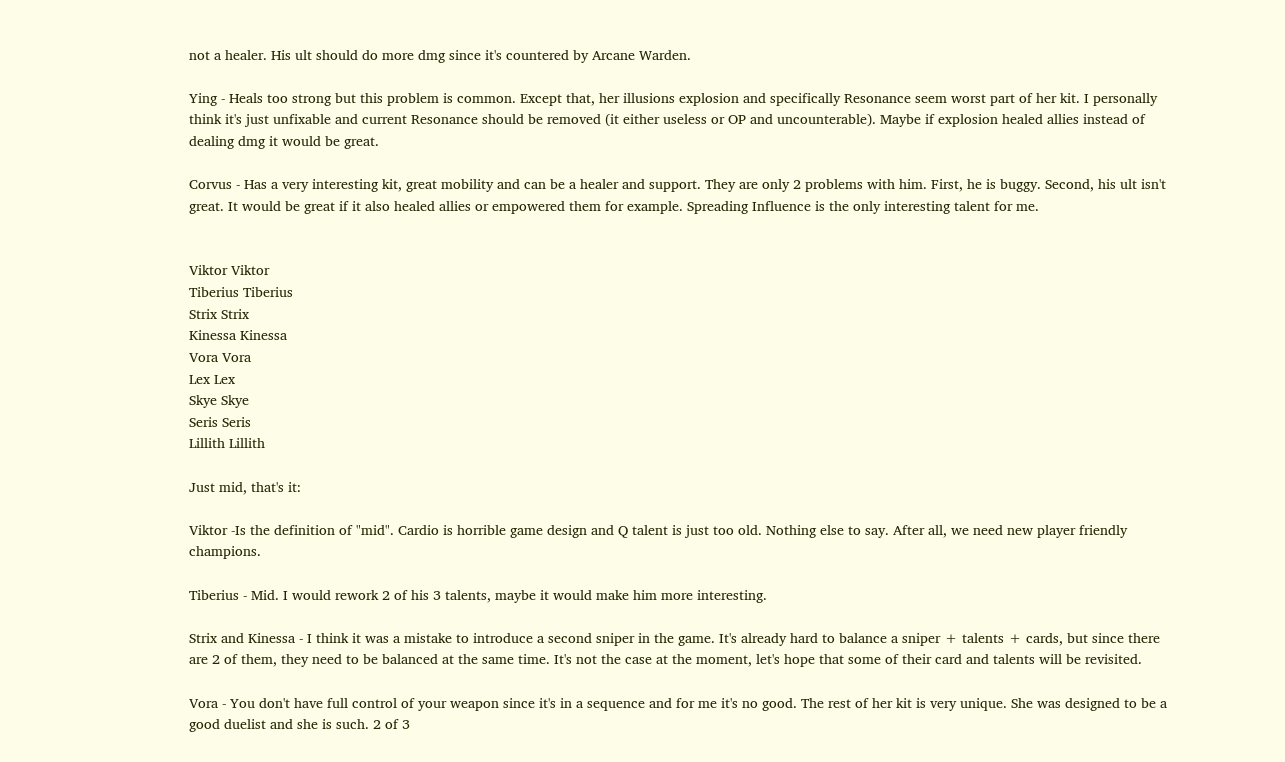not a healer. His ult should do more dmg since it's countered by Arcane Warden.

Ying - Heals too strong but this problem is common. Except that, her illusions explosion and specifically Resonance seem worst part of her kit. I personally think it's just unfixable and current Resonance should be removed (it either useless or OP and uncounterable). Maybe if explosion healed allies instead of dealing dmg it would be great.

Corvus - Has a very interesting kit, great mobility and can be a healer and support. They are only 2 problems with him. First, he is buggy. Second, his ult isn't great. It would be great if it also healed allies or empowered them for example. Spreading Influence is the only interesting talent for me.


Viktor Viktor
Tiberius Tiberius
Strix Strix
Kinessa Kinessa
Vora Vora
Lex Lex
Skye Skye
Seris Seris
Lillith Lillith

Just mid, that's it:

Viktor -Is the definition of "mid". Cardio is horrible game design and Q talent is just too old. Nothing else to say. After all, we need new player friendly champions.

Tiberius - Mid. I would rework 2 of his 3 talents, maybe it would make him more interesting.

Strix and Kinessa - I think it was a mistake to introduce a second sniper in the game. It's already hard to balance a sniper + talents + cards, but since there are 2 of them, they need to be balanced at the same time. It's not the case at the moment, let's hope that some of their card and talents will be revisited.

Vora - You don't have full control of your weapon since it's in a sequence and for me it's no good. The rest of her kit is very unique. She was designed to be a good duelist and she is such. 2 of 3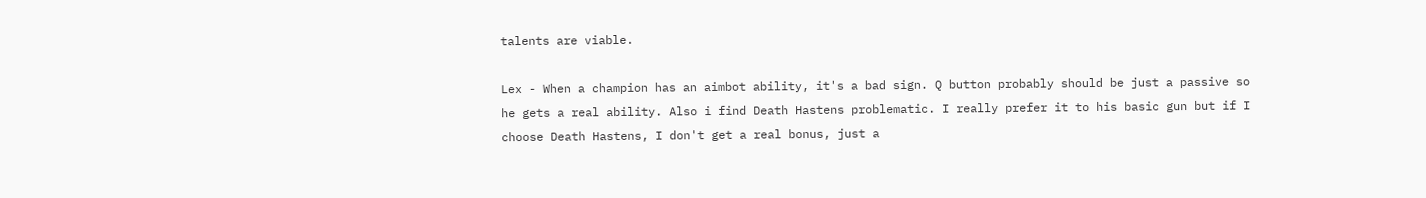talents are viable.

Lex - When a champion has an aimbot ability, it's a bad sign. Q button probably should be just a passive so he gets a real ability. Also i find Death Hastens problematic. I really prefer it to his basic gun but if I choose Death Hastens, I don't get a real bonus, just a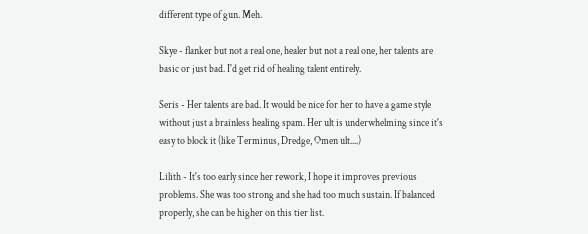different type of gun. Meh.

Skye - flanker but not a real one, healer but not a real one, her talents are basic or just bad. I'd get rid of healing talent entirely.

Seris - Her talents are bad. It would be nice for her to have a game style without just a brainless healing spam. Her ult is underwhelming since it's easy to block it (like Terminus, Dredge, Omen ult....)

Lilith - It's too early since her rework, I hope it improves previous problems. She was too strong and she had too much sustain. If balanced properly, she can be higher on this tier list.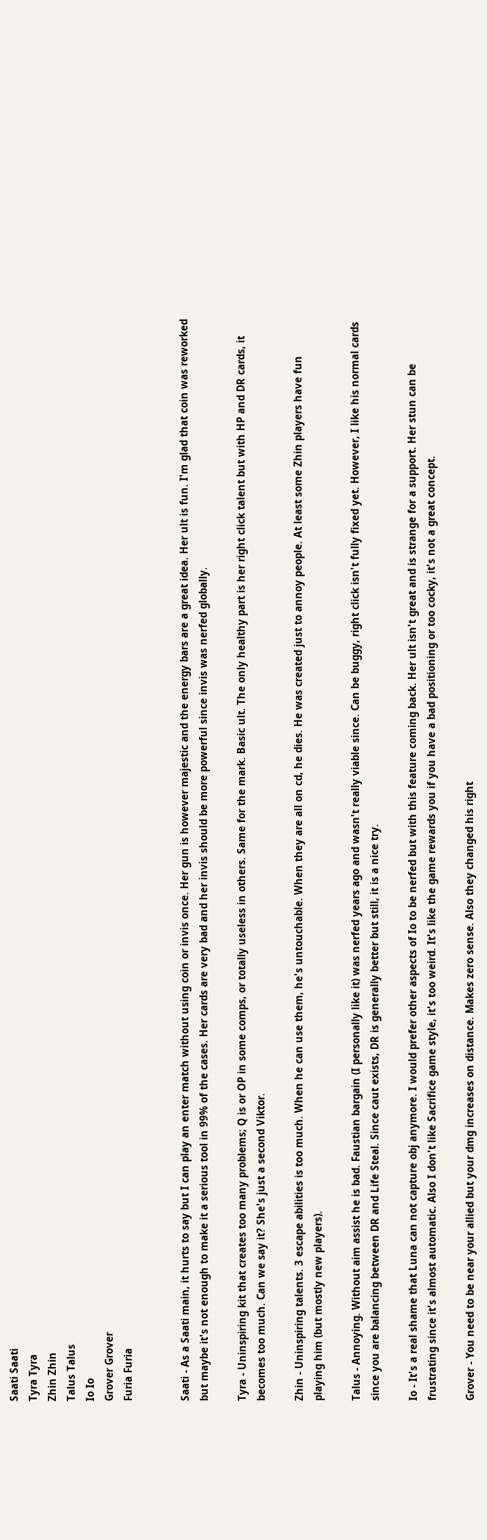Saati Saati
Tyra Tyra
Zhin Zhin
Talus Talus
Io Io
Grover Grover
Furia Furia


Saati - As a Saati main, it hurts to say but I can play an enter match without using coin or invis once. Her gun is however majestic and the energy bars are a great idea. Her ult is fun. I'm glad that coin was reworked but maybe it's not enough to make it a serious tool in 99% of the cases. Her cards are very bad and her invis should be more powerful since invis was nerfed globally.

Tyra - Uninspiring kit that creates too many problems; Q is or OP in some comps, or totally useless in others. Same for the mark. Basic ult. The only healthy part is her right click talent but with HP and DR cards, it becomes too much. Can we say it? She's just a second Viktor.

Zhin - Uninspiring talents. 3 escape abilities is too much. When he can use them, he's untouchable. When they are all on cd, he dies. He was created just to annoy people. At least some Zhin players have fun playing him (but mostly new players).

Talus - Annoying. Without aim assist he is bad. Faustian bargain (I personally like it) was nerfed years ago and wasn't really viable since. Can be buggy, right click isn't fully fixed yet. However, I like his normal cards since you are balancing between DR and Life Steal. Since caut exists, DR is generally better but still, it is a nice try.

Io - It's a real shame that Luna can not capture obj anymore. I would prefer other aspects of Io to be nerfed but with this feature coming back. Her ult isn't great and is strange for a support. Her stun can be frustrating since it's almost automatic. Also I don't like Sacrifice game style, it's too weird. It's like the game rewards you if you have a bad positioning or too cocky, it's not a great concept.

Grover - You need to be near your allied but your dmg increases on distance. Makes zero sense. Also they changed his right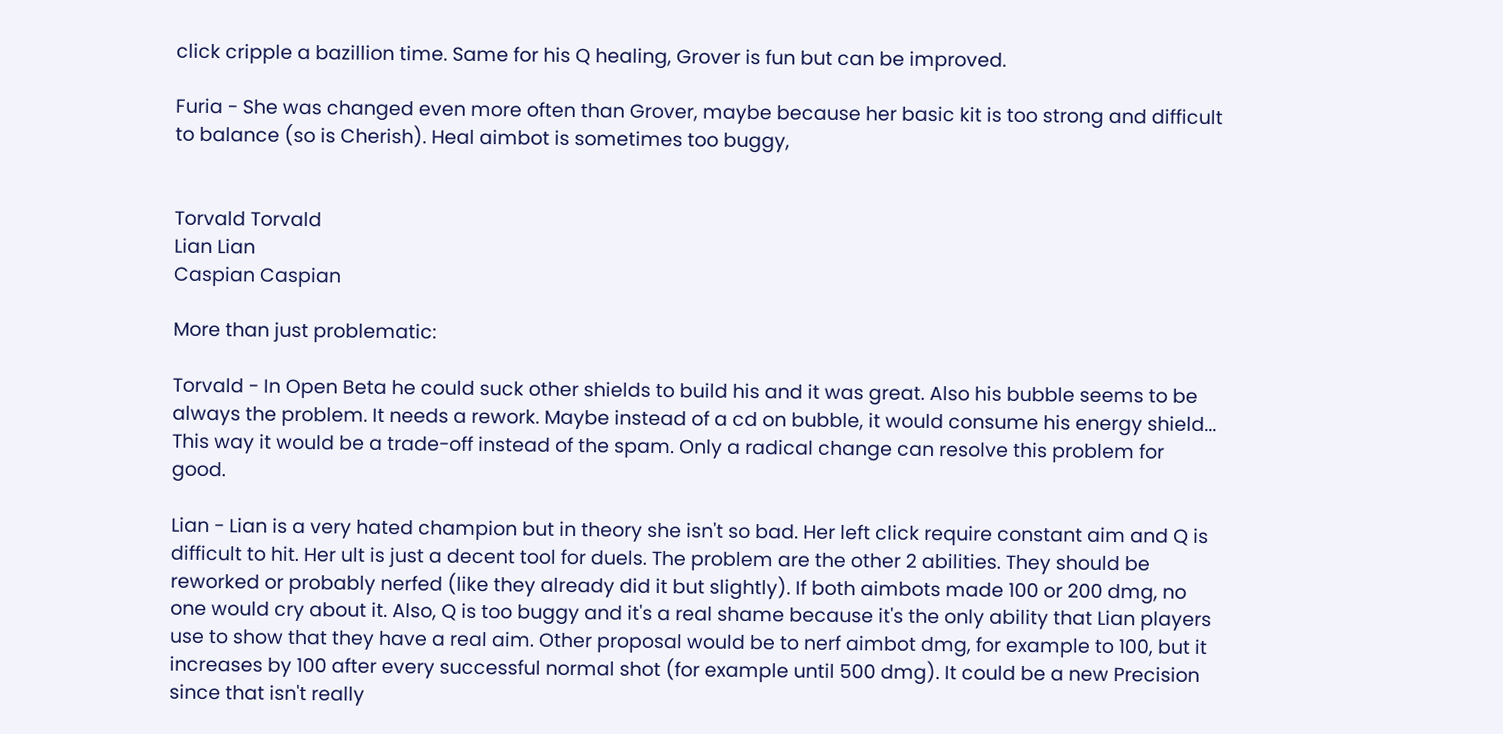click cripple a bazillion time. Same for his Q healing, Grover is fun but can be improved.

Furia - She was changed even more often than Grover, maybe because her basic kit is too strong and difficult to balance (so is Cherish). Heal aimbot is sometimes too buggy,


Torvald Torvald
Lian Lian
Caspian Caspian

More than just problematic:

Torvald - In Open Beta he could suck other shields to build his and it was great. Also his bubble seems to be always the problem. It needs a rework. Maybe instead of a cd on bubble, it would consume his energy shield... This way it would be a trade-off instead of the spam. Only a radical change can resolve this problem for good.

Lian - Lian is a very hated champion but in theory she isn't so bad. Her left click require constant aim and Q is difficult to hit. Her ult is just a decent tool for duels. The problem are the other 2 abilities. They should be reworked or probably nerfed (like they already did it but slightly). If both aimbots made 100 or 200 dmg, no one would cry about it. Also, Q is too buggy and it's a real shame because it's the only ability that Lian players use to show that they have a real aim. Other proposal would be to nerf aimbot dmg, for example to 100, but it increases by 100 after every successful normal shot (for example until 500 dmg). It could be a new Precision since that isn't really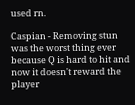used rn.

Caspian - Removing stun was the worst thing ever because Q is hard to hit and now it doesn't reward the player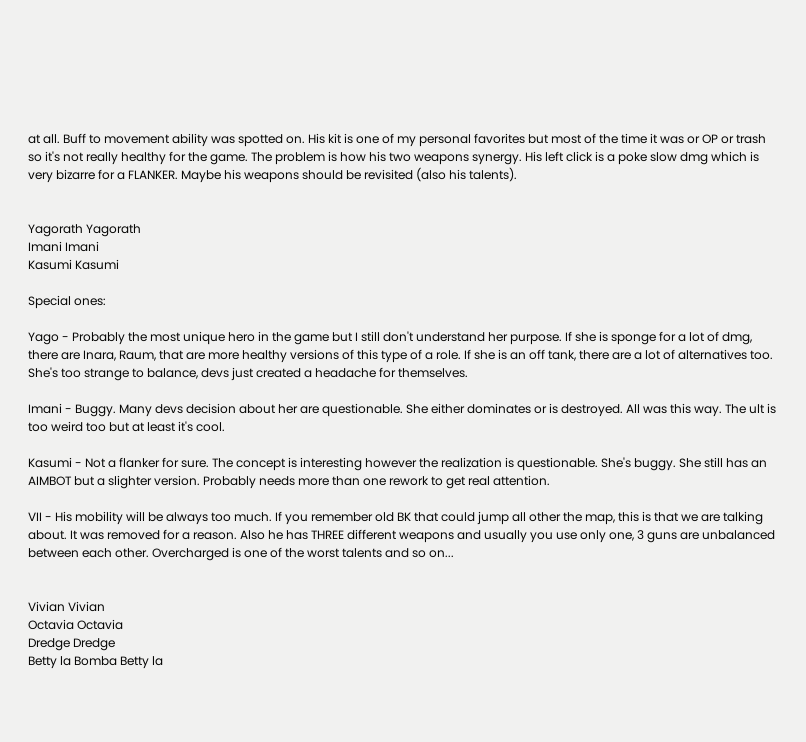at all. Buff to movement ability was spotted on. His kit is one of my personal favorites but most of the time it was or OP or trash so it's not really healthy for the game. The problem is how his two weapons synergy. His left click is a poke slow dmg which is very bizarre for a FLANKER. Maybe his weapons should be revisited (also his talents).


Yagorath Yagorath
Imani Imani
Kasumi Kasumi

Special ones:

Yago - Probably the most unique hero in the game but I still don't understand her purpose. If she is sponge for a lot of dmg, there are Inara, Raum, that are more healthy versions of this type of a role. If she is an off tank, there are a lot of alternatives too. She's too strange to balance, devs just created a headache for themselves.

Imani - Buggy. Many devs decision about her are questionable. She either dominates or is destroyed. All was this way. The ult is too weird too but at least it's cool.

Kasumi - Not a flanker for sure. The concept is interesting however the realization is questionable. She's buggy. She still has an AIMBOT but a slighter version. Probably needs more than one rework to get real attention.

VII - His mobility will be always too much. If you remember old BK that could jump all other the map, this is that we are talking about. It was removed for a reason. Also he has THREE different weapons and usually you use only one, 3 guns are unbalanced between each other. Overcharged is one of the worst talents and so on...


Vivian Vivian
Octavia Octavia
Dredge Dredge
Betty la Bomba Betty la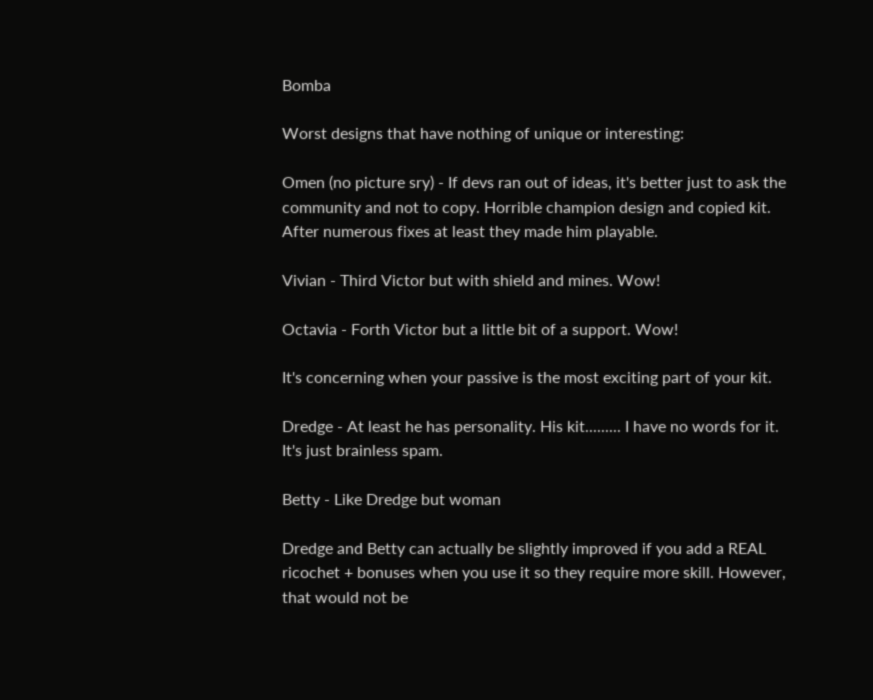Bomba

Worst designs that have nothing of unique or interesting:

Omen (no picture sry) - If devs ran out of ideas, it's better just to ask the community and not to copy. Horrible champion design and copied kit. After numerous fixes at least they made him playable.

Vivian - Third Victor but with shield and mines. Wow!

Octavia - Forth Victor but a little bit of a support. Wow!

It's concerning when your passive is the most exciting part of your kit.

Dredge - At least he has personality. His kit......... I have no words for it. It's just brainless spam.

Betty - Like Dredge but woman

Dredge and Betty can actually be slightly improved if you add a REAL ricochet + bonuses when you use it so they require more skill. However, that would not be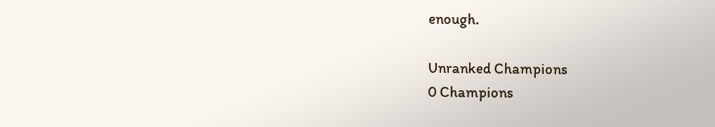enough.

Unranked Champions
0 Champions